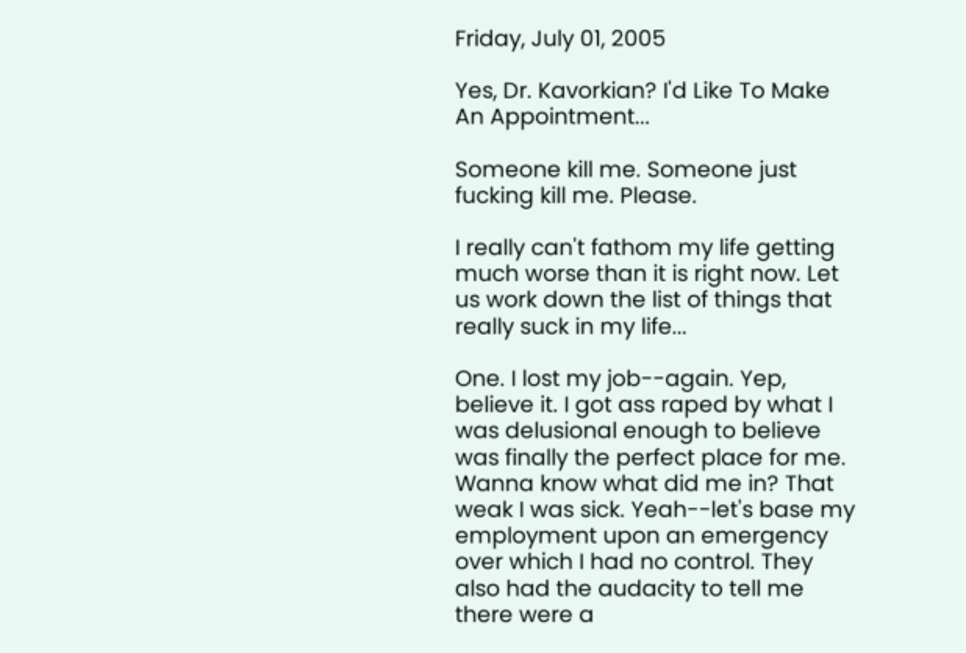Friday, July 01, 2005

Yes, Dr. Kavorkian? I'd Like To Make An Appointment...

Someone kill me. Someone just fucking kill me. Please.

I really can't fathom my life getting much worse than it is right now. Let us work down the list of things that really suck in my life...

One. I lost my job--again. Yep, believe it. I got ass raped by what I was delusional enough to believe was finally the perfect place for me. Wanna know what did me in? That weak I was sick. Yeah--let's base my employment upon an emergency over which I had no control. They also had the audacity to tell me there were a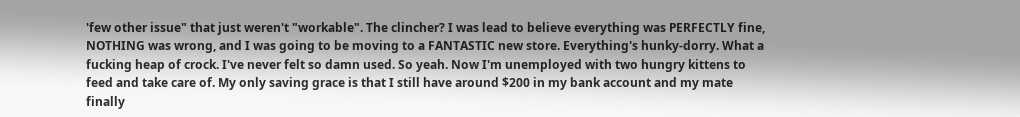'few other issue" that just weren't "workable". The clincher? I was lead to believe everything was PERFECTLY fine, NOTHING was wrong, and I was going to be moving to a FANTASTIC new store. Everything's hunky-dorry. What a fucking heap of crock. I've never felt so damn used. So yeah. Now I'm unemployed with two hungry kittens to feed and take care of. My only saving grace is that I still have around $200 in my bank account and my mate finally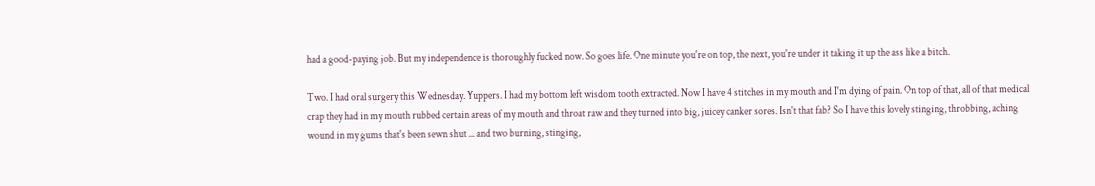had a good-paying job. But my independence is thoroughly fucked now. So goes life. One minute you're on top, the next, you're under it taking it up the ass like a bitch.

Two. I had oral surgery this Wednesday. Yuppers. I had my bottom left wisdom tooth extracted. Now I have 4 stitches in my mouth and I'm dying of pain. On top of that, all of that medical crap they had in my mouth rubbed certain areas of my mouth and throat raw and they turned into big, juicey canker sores. Isn't that fab? So I have this lovely stinging, throbbing, aching wound in my gums that's been sewn shut ... and two burning, stinging,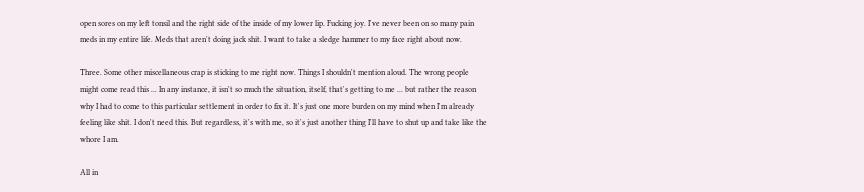open sores on my left tonsil and the right side of the inside of my lower lip. Fucking joy. I've never been on so many pain meds in my entire life. Meds that aren't doing jack shit. I want to take a sledge hammer to my face right about now.

Three. Some other miscellaneous crap is sticking to me right now. Things I shouldn't mention aloud. The wrong people might come read this ... In any instance, it isn't so much the situation, itself, that's getting to me ... but rather the reason why I had to come to this particular settlement in order to fix it. It's just one more burden on my mind when I'm already feeling like shit. I don't need this. But regardless, it's with me, so it's just another thing I'll have to shut up and take like the whore I am.

All in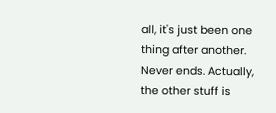all, it's just been one thing after another. Never ends. Actually, the other stuff is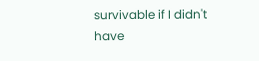survivable if I didn't have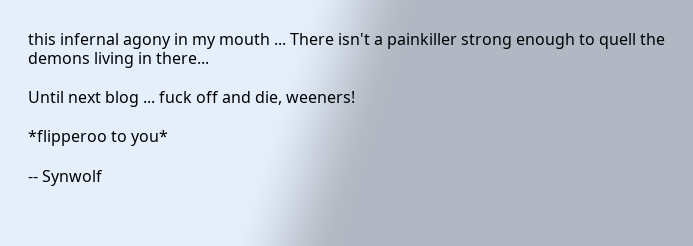this infernal agony in my mouth ... There isn't a painkiller strong enough to quell the demons living in there...

Until next blog ... fuck off and die, weeners!

*flipperoo to you*

-- Synwolf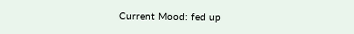Current Mood: fed up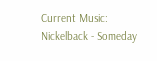Current Music:
Nickelback - Someday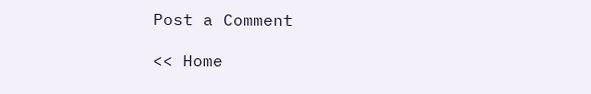Post a Comment

<< Home